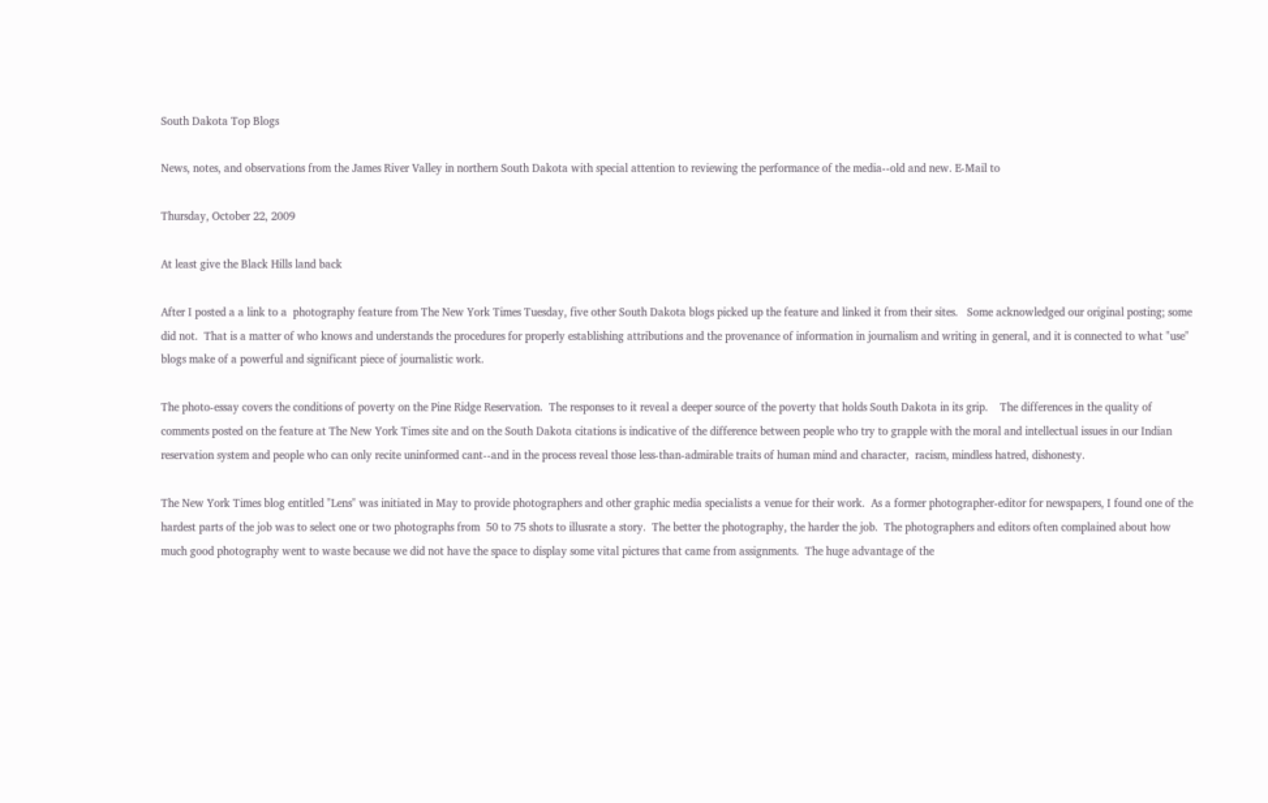South Dakota Top Blogs

News, notes, and observations from the James River Valley in northern South Dakota with special attention to reviewing the performance of the media--old and new. E-Mail to

Thursday, October 22, 2009

At least give the Black Hills land back

After I posted a a link to a  photography feature from The New York Times Tuesday, five other South Dakota blogs picked up the feature and linked it from their sites.   Some acknowledged our original posting; some did not.  That is a matter of who knows and understands the procedures for properly establishing attributions and the provenance of information in journalism and writing in general, and it is connected to what "use" blogs make of a powerful and significant piece of journalistic work.

The photo-essay covers the conditions of poverty on the Pine Ridge Reservation.  The responses to it reveal a deeper source of the poverty that holds South Dakota in its grip.    The differences in the quality of comments posted on the feature at The New York Times site and on the South Dakota citations is indicative of the difference between people who try to grapple with the moral and intellectual issues in our Indian reservation system and people who can only recite uninformed cant--and in the process reveal those less-than-admirable traits of human mind and character,  racism, mindless hatred, dishonesty.

The New York Times blog entitled "Lens" was initiated in May to provide photographers and other graphic media specialists a venue for their work.  As a former photographer-editor for newspapers, I found one of the hardest parts of the job was to select one or two photographs from  50 to 75 shots to illusrate a story.  The better the photography, the harder the job.  The photographers and editors often complained about how much good photography went to waste because we did not have the space to display some vital pictures that came from assignments.  The huge advantage of the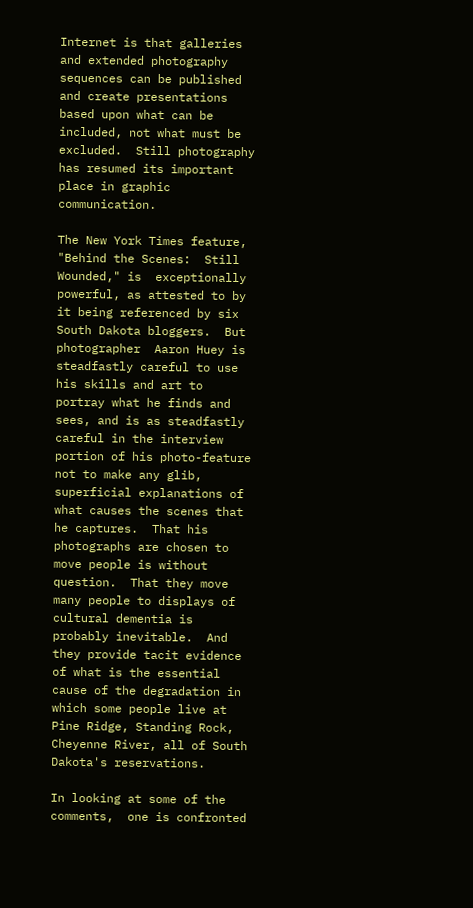Internet is that galleries and extended photography sequences can be published and create presentations based upon what can be included, not what must be excluded.  Still photography has resumed its important place in graphic communication.

The New York Times feature, "Behind the Scenes:  Still Wounded," is  exceptionally  powerful, as attested to by it being referenced by six South Dakota bloggers.  But photographer  Aaron Huey is steadfastly careful to use his skills and art to portray what he finds and sees, and is as steadfastly careful in the interview portion of his photo-feature not to make any glib, superficial explanations of what causes the scenes that he captures.  That his photographs are chosen to move people is without question.  That they move many people to displays of cultural dementia is probably inevitable.  And they provide tacit evidence of what is the essential cause of the degradation in which some people live at Pine Ridge, Standing Rock, Cheyenne River, all of South Dakota's reservations.

In looking at some of the comments,  one is confronted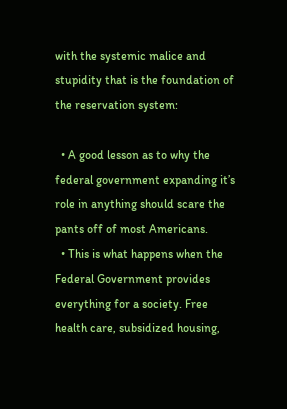with the systemic malice and stupidity that is the foundation of the reservation system:

  • A good lesson as to why the federal government expanding it’s role in anything should scare the pants off of most Americans.
  • This is what happens when the Federal Government provides everything for a society. Free health care, subsidized housing,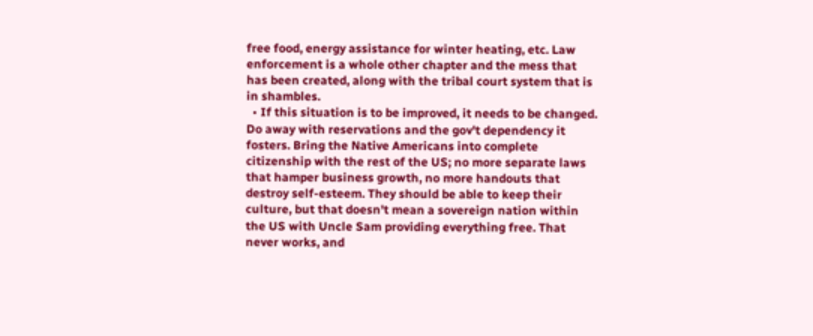free food, energy assistance for winter heating, etc. Law enforcement is a whole other chapter and the mess that has been created, along with the tribal court system that is in shambles.
  • If this situation is to be improved, it needs to be changed. Do away with reservations and the gov't dependency it fosters. Bring the Native Americans into complete citizenship with the rest of the US; no more separate laws that hamper business growth, no more handouts that destroy self-esteem. They should be able to keep their culture, but that doesn't mean a sovereign nation within the US with Uncle Sam providing everything free. That never works, and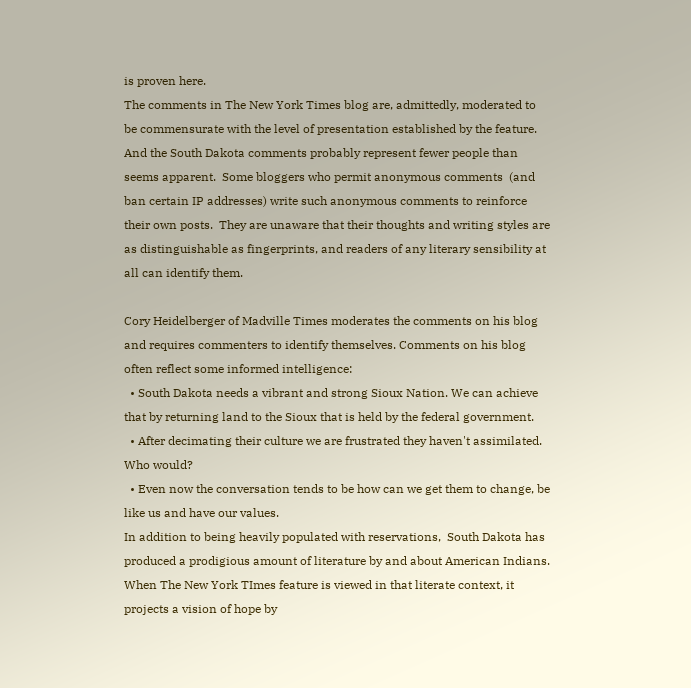is proven here.
The comments in The New York Times blog are, admittedly, moderated to be commensurate with the level of presentation established by the feature.  And the South Dakota comments probably represent fewer people than seems apparent.  Some bloggers who permit anonymous comments  (and ban certain IP addresses) write such anonymous comments to reinforce their own posts.  They are unaware that their thoughts and writing styles are as distinguishable as fingerprints, and readers of any literary sensibility at all can identify them.

Cory Heidelberger of Madville Times moderates the comments on his blog and requires commenters to identify themselves. Comments on his blog often reflect some informed intelligence:
  • South Dakota needs a vibrant and strong Sioux Nation. We can achieve that by returning land to the Sioux that is held by the federal government.
  • After decimating their culture we are frustrated they haven't assimilated. Who would?
  • Even now the conversation tends to be how can we get them to change, be like us and have our values.
In addition to being heavily populated with reservations,  South Dakota has produced a prodigious amount of literature by and about American Indians.  When The New York TImes feature is viewed in that literate context, it projects a vision of hope by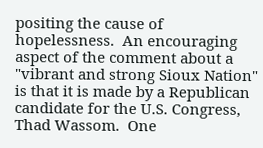positing the cause of hopelessness.  An encouraging aspect of the comment about a "vibrant and strong Sioux Nation" is that it is made by a Republican candidate for the U.S. Congress,  Thad Wassom.  One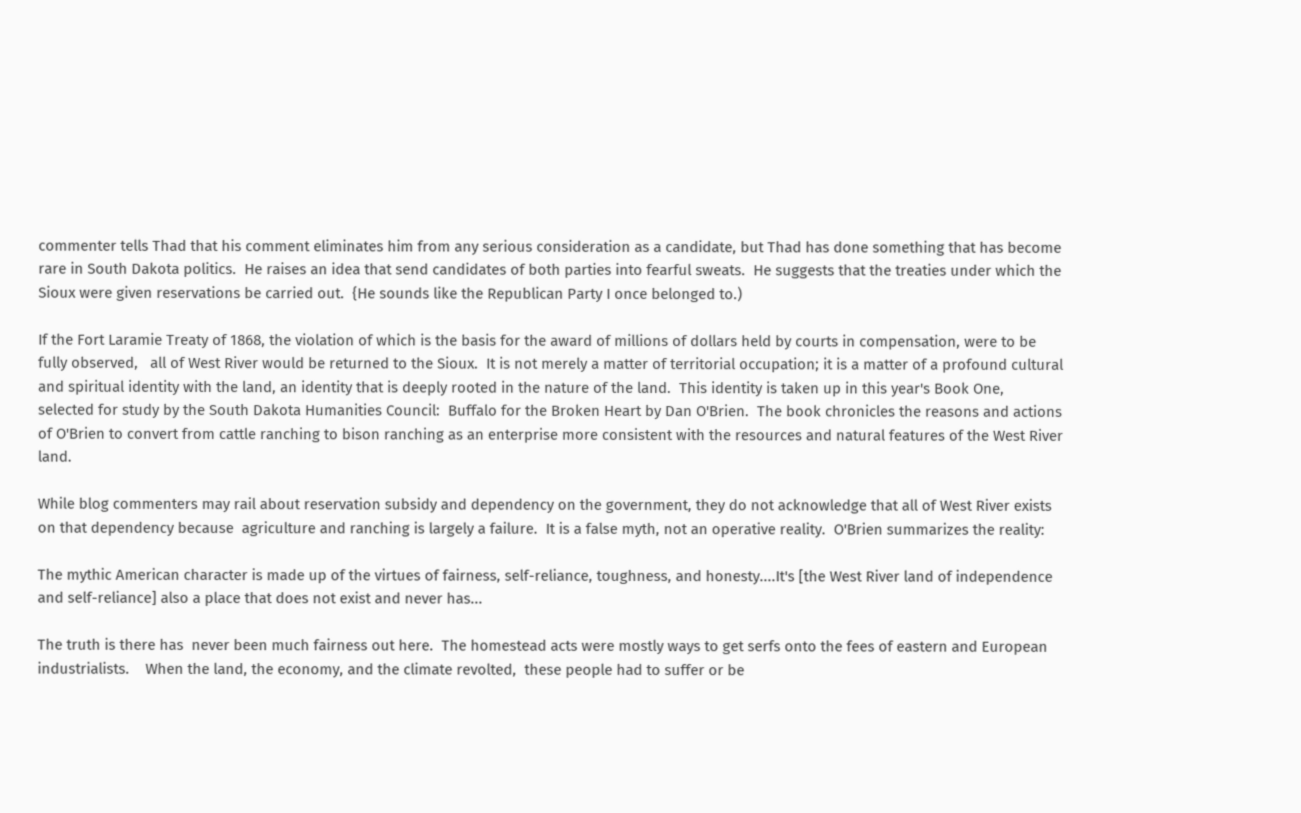commenter tells Thad that his comment eliminates him from any serious consideration as a candidate, but Thad has done something that has become rare in South Dakota politics.  He raises an idea that send candidates of both parties into fearful sweats.  He suggests that the treaties under which the Sioux were given reservations be carried out.  {He sounds like the Republican Party I once belonged to.)

If the Fort Laramie Treaty of 1868, the violation of which is the basis for the award of millions of dollars held by courts in compensation, were to be fully observed,   all of West River would be returned to the Sioux.  It is not merely a matter of territorial occupation; it is a matter of a profound cultural and spiritual identity with the land, an identity that is deeply rooted in the nature of the land.  This identity is taken up in this year's Book One, selected for study by the South Dakota Humanities Council:  Buffalo for the Broken Heart by Dan O'Brien.  The book chronicles the reasons and actions of O'Brien to convert from cattle ranching to bison ranching as an enterprise more consistent with the resources and natural features of the West River land.

While blog commenters may rail about reservation subsidy and dependency on the government, they do not acknowledge that all of West River exists on that dependency because  agriculture and ranching is largely a failure.  It is a false myth, not an operative reality.  O'Brien summarizes the reality:

The mythic American character is made up of the virtues of fairness, self-reliance, toughness, and honesty....It's [the West River land of independence and self-reliance] also a place that does not exist and never has...

The truth is there has  never been much fairness out here.  The homestead acts were mostly ways to get serfs onto the fees of eastern and European industrialists.    When the land, the economy, and the climate revolted,  these people had to suffer or be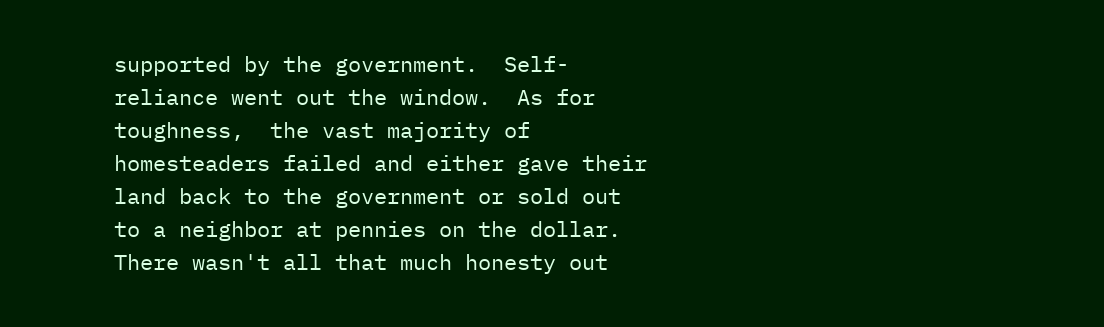supported by the government.  Self-reliance went out the window.  As for toughness,  the vast majority of homesteaders failed and either gave their land back to the government or sold out to a neighbor at pennies on the dollar.  There wasn't all that much honesty out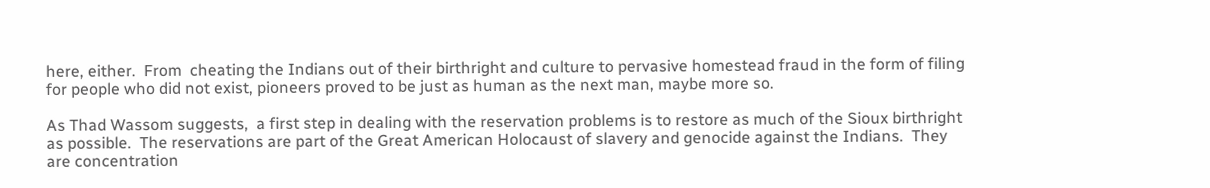here, either.  From  cheating the Indians out of their birthright and culture to pervasive homestead fraud in the form of filing for people who did not exist, pioneers proved to be just as human as the next man, maybe more so.

As Thad Wassom suggests,  a first step in dealing with the reservation problems is to restore as much of the Sioux birthright as possible.  The reservations are part of the Great American Holocaust of slavery and genocide against the Indians.  They are concentration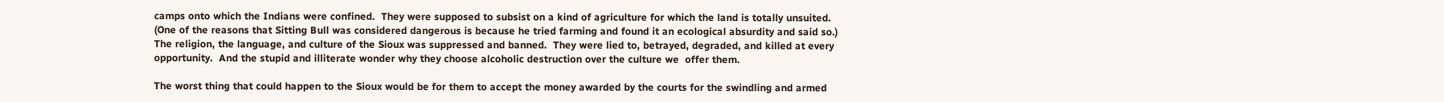camps onto which the Indians were confined.  They were supposed to subsist on a kind of agriculture for which the land is totally unsuited.  (One of the reasons that Sitting Bull was considered dangerous is because he tried farming and found it an ecological absurdity and said so.)  The religion, the language, and culture of the Sioux was suppressed and banned.  They were lied to, betrayed, degraded, and killed at every opportunity.  And the stupid and illiterate wonder why they choose alcoholic destruction over the culture we  offer them.

The worst thing that could happen to the Sioux would be for them to accept the money awarded by the courts for the swindling and armed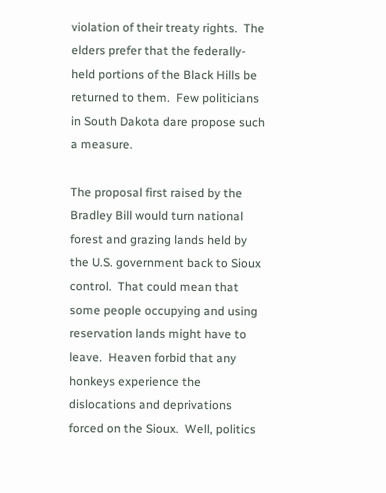violation of their treaty rights.  The elders prefer that the federally-held portions of the Black Hills be returned to them.  Few politicians in South Dakota dare propose such a measure.

The proposal first raised by the Bradley Bill would turn national forest and grazing lands held by the U.S. government back to Sioux control.  That could mean that some people occupying and using reservation lands might have to leave.  Heaven forbid that any honkeys experience the dislocations and deprivations forced on the Sioux.  Well, politics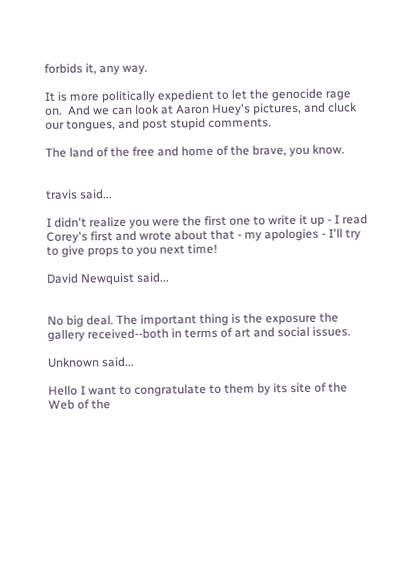forbids it, any way.

It is more politically expedient to let the genocide rage on.  And we can look at Aaron Huey's pictures, and cluck our tongues, and post stupid comments.

The land of the free and home of the brave, you know.


travis said...

I didn't realize you were the first one to write it up - I read Corey's first and wrote about that - my apologies - I'll try to give props to you next time!

David Newquist said...


No big deal. The important thing is the exposure the gallery received--both in terms of art and social issues.

Unknown said...

Hello I want to congratulate to them by its site of the Web of the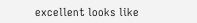excellent looks like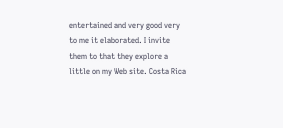entertained and very good very to me it elaborated. I invite them to that they explore a little on my Web site. Costa Rica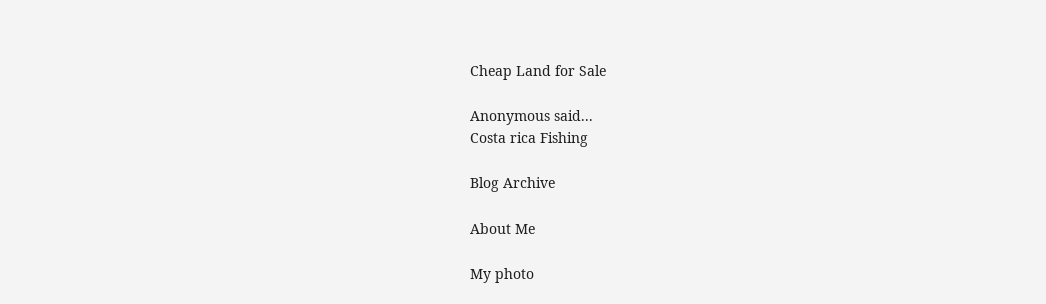Cheap Land for Sale

Anonymous said...
Costa rica Fishing

Blog Archive

About Me

My photo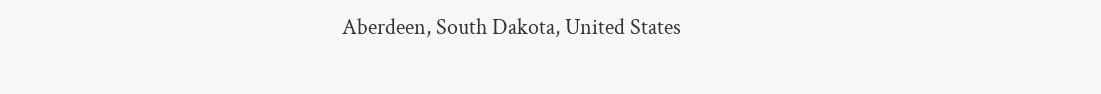Aberdeen, South Dakota, United States